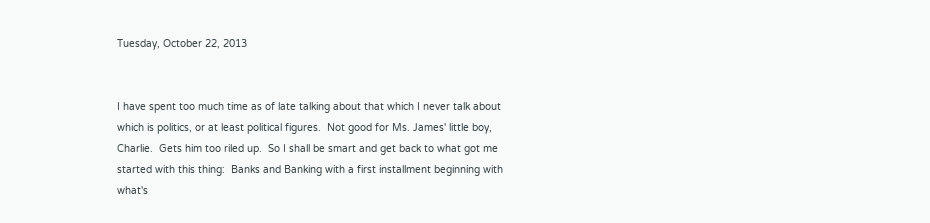Tuesday, October 22, 2013


I have spent too much time as of late talking about that which I never talk about which is politics, or at least political figures.  Not good for Ms. James' little boy, Charlie.  Gets him too riled up.  So I shall be smart and get back to what got me started with this thing:  Banks and Banking with a first installment beginning with what's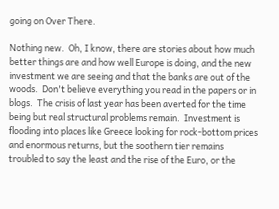going on Over There.

Nothing new.  Oh, I know, there are stories about how much better things are and how well Europe is doing, and the new investment we are seeing and that the banks are out of the woods.  Don't believe everything you read in the papers or in blogs.  The crisis of last year has been averted for the time being but real structural problems remain.  Investment is flooding into places like Greece looking for rock-bottom prices and enormous returns, but the soothern tier remains troubled to say the least and the rise of the Euro, or the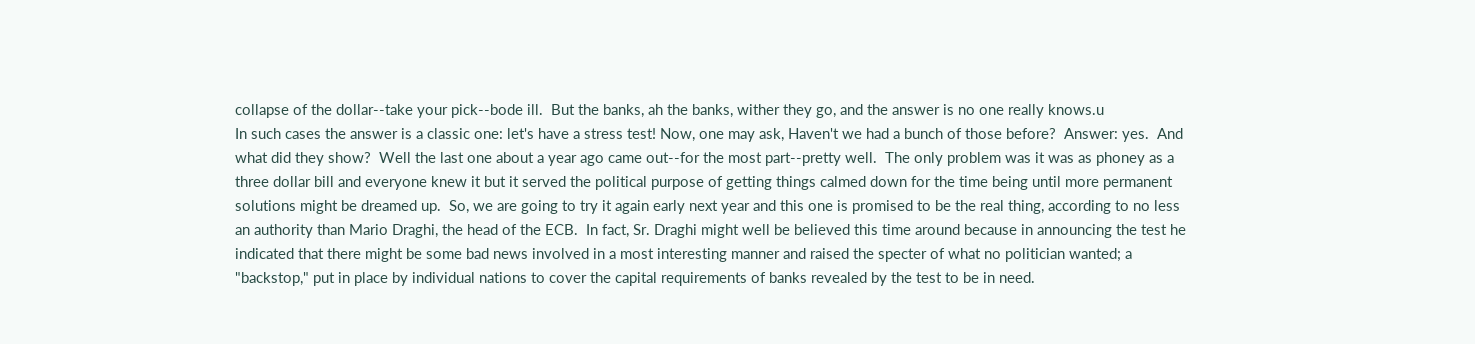collapse of the dollar--take your pick--bode ill.  But the banks, ah the banks, wither they go, and the answer is no one really knows.u
In such cases the answer is a classic one: let's have a stress test! Now, one may ask, Haven't we had a bunch of those before?  Answer: yes.  And what did they show?  Well the last one about a year ago came out--for the most part--pretty well.  The only problem was it was as phoney as a three dollar bill and everyone knew it but it served the political purpose of getting things calmed down for the time being until more permanent solutions might be dreamed up.  So, we are going to try it again early next year and this one is promised to be the real thing, according to no less an authority than Mario Draghi, the head of the ECB.  In fact, Sr. Draghi might well be believed this time around because in announcing the test he indicated that there might be some bad news involved in a most interesting manner and raised the specter of what no politician wanted; a "backstop," put in place by individual nations to cover the capital requirements of banks revealed by the test to be in need.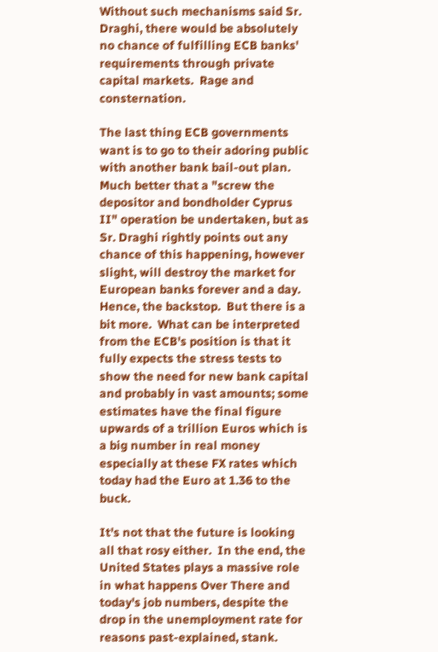Without such mechanisms said Sr. Draghi, there would be absolutely no chance of fulfilling ECB banks' requirements through private capital markets.  Rage and consternation.

The last thing ECB governments want is to go to their adoring public with another bank bail-out plan.  Much better that a "screw the depositor and bondholder Cyprus II" operation be undertaken, but as Sr. Draghi rightly points out any chance of this happening, however slight, will destroy the market for European banks forever and a day.  Hence, the backstop.  But there is a bit more.  What can be interpreted from the ECB's position is that it fully expects the stress tests to show the need for new bank capital and probably in vast amounts; some estimates have the final figure upwards of a trillion Euros which is a big number in real money especially at these FX rates which today had the Euro at 1.36 to the buck.

It's not that the future is looking all that rosy either.  In the end, the United States plays a massive role in what happens Over There and today's job numbers, despite the drop in the unemployment rate for reasons past-explained, stank.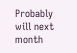Probably will next month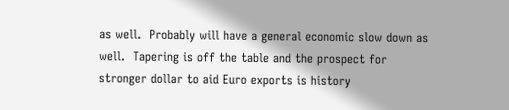as well.  Probably will have a general economic slow down as well.  Tapering is off the table and the prospect for stronger dollar to aid Euro exports is history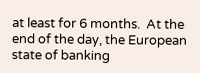at least for 6 months.  At the end of the day, the European state of banking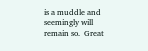is a muddle and seemingly will remain so.  Great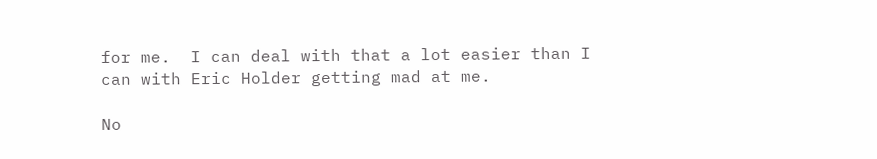for me.  I can deal with that a lot easier than I can with Eric Holder getting mad at me.

No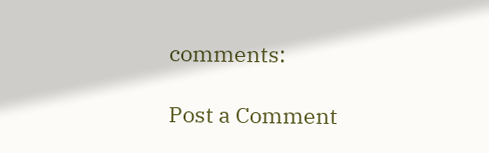comments:

Post a Comment